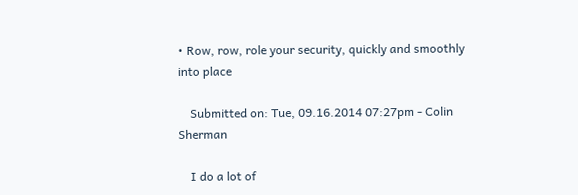• Row, row, role your security, quickly and smoothly into place

    Submitted on: Tue, 09.16.2014 07:27pm - Colin Sherman

    I do a lot of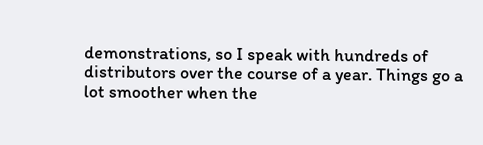demonstrations, so I speak with hundreds of distributors over the course of a year. Things go a lot smoother when the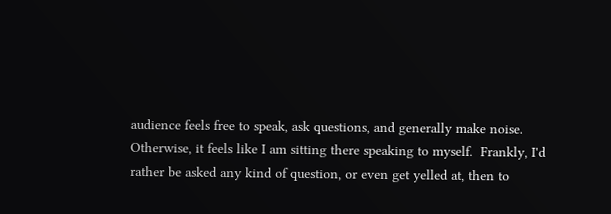audience feels free to speak, ask questions, and generally make noise.  Otherwise, it feels like I am sitting there speaking to myself.  Frankly, I'd rather be asked any kind of question, or even get yelled at, then to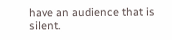have an audience that is silent.